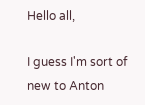Hello all,

I guess I'm sort of new to Anton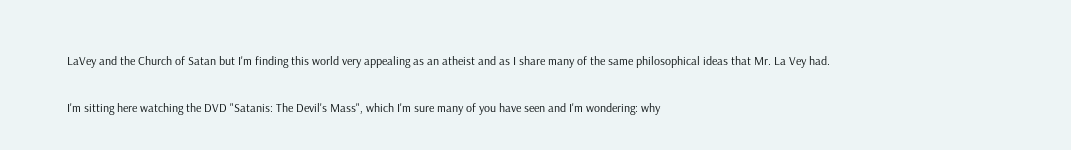LaVey and the Church of Satan but I'm finding this world very appealing as an atheist and as I share many of the same philosophical ideas that Mr. La Vey had.

I'm sitting here watching the DVD "Satanis: The Devil's Mass", which I'm sure many of you have seen and I'm wondering: why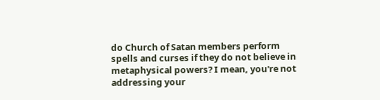do Church of Satan members perform spells and curses if they do not believe in metaphysical powers? I mean, you're not addressing your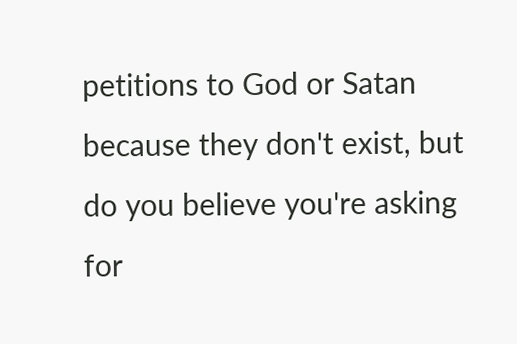petitions to God or Satan because they don't exist, but do you believe you're asking for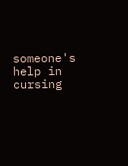someone's help in cursing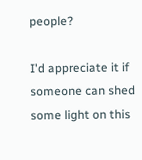people?

I'd appreciate it if someone can shed some light on this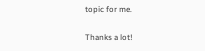topic for me.

Thanks a lot!